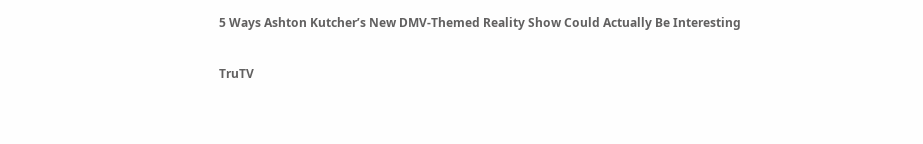5 Ways Ashton Kutcher’s New DMV-Themed Reality Show Could Actually Be Interesting

TruTV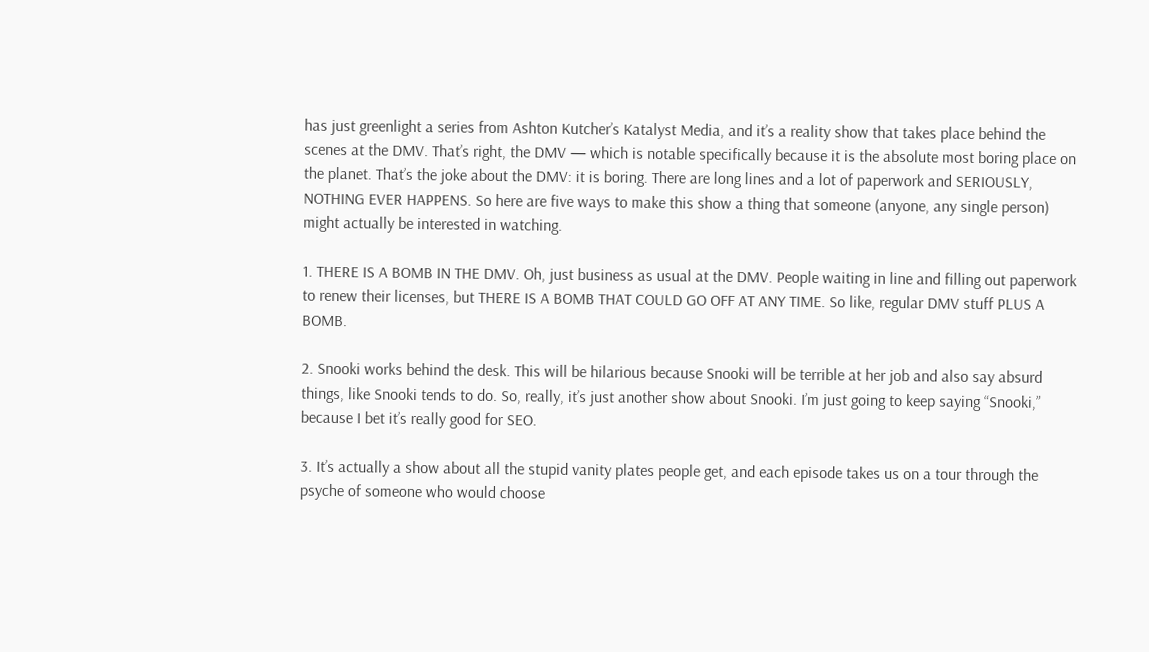has just greenlight a series from Ashton Kutcher’s Katalyst Media, and it’s a reality show that takes place behind the scenes at the DMV. That’s right, the DMV — which is notable specifically because it is the absolute most boring place on the planet. That’s the joke about the DMV: it is boring. There are long lines and a lot of paperwork and SERIOUSLY, NOTHING EVER HAPPENS. So here are five ways to make this show a thing that someone (anyone, any single person) might actually be interested in watching.

1. THERE IS A BOMB IN THE DMV. Oh, just business as usual at the DMV. People waiting in line and filling out paperwork to renew their licenses, but THERE IS A BOMB THAT COULD GO OFF AT ANY TIME. So like, regular DMV stuff PLUS A BOMB.

2. Snooki works behind the desk. This will be hilarious because Snooki will be terrible at her job and also say absurd things, like Snooki tends to do. So, really, it’s just another show about Snooki. I’m just going to keep saying “Snooki,” because I bet it’s really good for SEO.

3. It’s actually a show about all the stupid vanity plates people get, and each episode takes us on a tour through the psyche of someone who would choose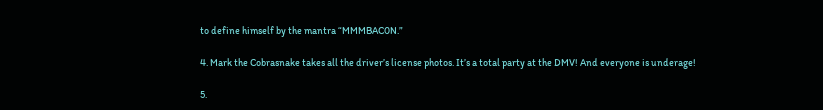to define himself by the mantra “MMMBAC0N.”

4. Mark the Cobrasnake takes all the driver’s license photos. It’s a total party at the DMV! And everyone is underage!

5.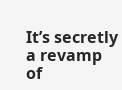It’s secretly a revamp of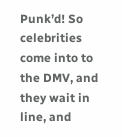Punk’d! So celebrities come into to the DMV, and they wait in line, and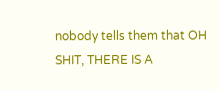nobody tells them that OH SHIT, THERE IS A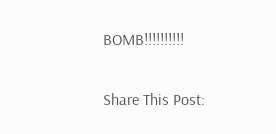BOMB!!!!!!!!!!

Share This Post: